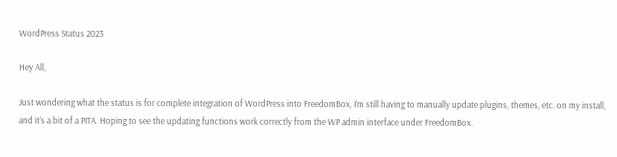WordPress Status 2023

Hey All,

Just wondering what the status is for complete integration of WordPress into FreedomBox, I’m still having to manually update plugins, themes, etc. on my install, and it’s a bit of a PITA. Hoping to see the updating functions work correctly from the WP admin interface under FreedomBox.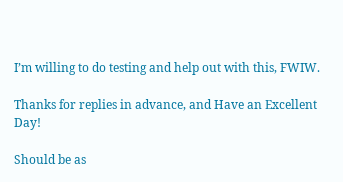I’m willing to do testing and help out with this, FWIW.

Thanks for replies in advance, and Have an Excellent Day!

Should be as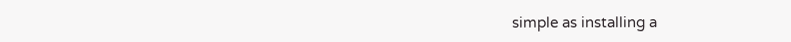simple as installing a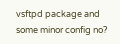vsftpd package and some minor config no?